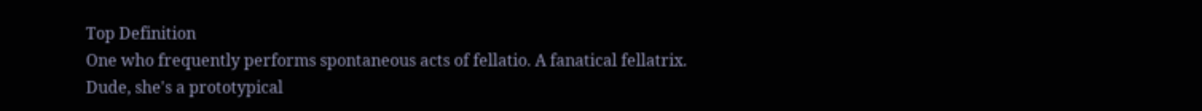Top Definition
One who frequently performs spontaneous acts of fellatio. A fanatical fellatrix.
Dude, she's a prototypical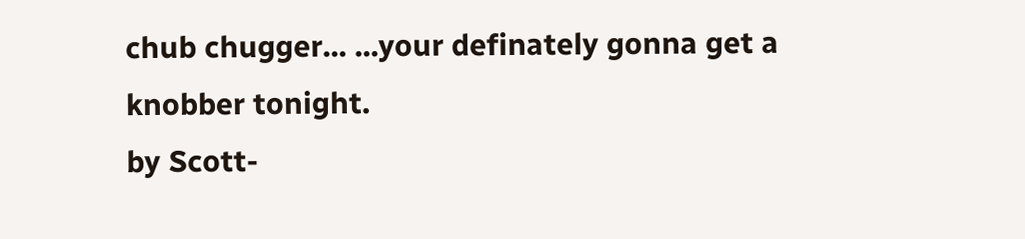chub chugger... ...your definately gonna get a knobber tonight.
by Scott-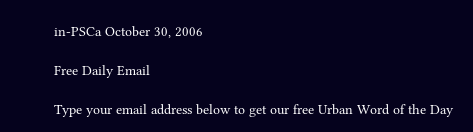in-PSCa October 30, 2006

Free Daily Email

Type your email address below to get our free Urban Word of the Day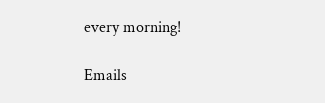every morning!

Emails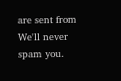are sent from We'll never spam you.